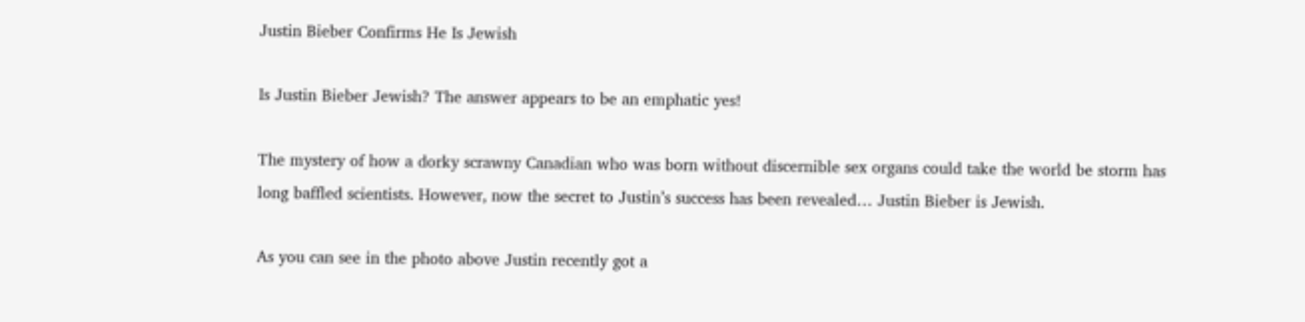Justin Bieber Confirms He Is Jewish

Is Justin Bieber Jewish? The answer appears to be an emphatic yes!

The mystery of how a dorky scrawny Canadian who was born without discernible sex organs could take the world be storm has long baffled scientists. However, now the secret to Justin’s success has been revealed… Justin Bieber is Jewish.

As you can see in the photo above Justin recently got a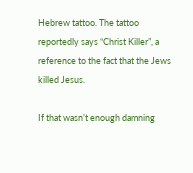Hebrew tattoo. The tattoo reportedly says “Christ Killer”, a reference to the fact that the Jews killed Jesus.

If that wasn’t enough damning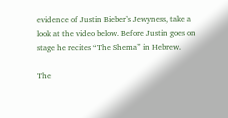evidence of Justin Bieber’s Jewyness, take a look at the video below. Before Justin goes on stage he recites “The Shema” in Hebrew.

The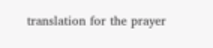translation for the prayer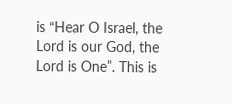is “Hear O Israel, the Lord is our God, the Lord is One”. This is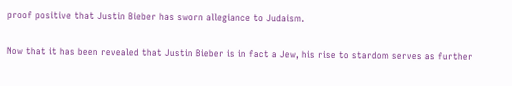proof positive that Justin Bieber has sworn allegiance to Judaism.

Now that it has been revealed that Justin Bieber is in fact a Jew, his rise to stardom serves as further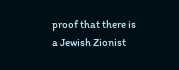proof that there is a Jewish Zionist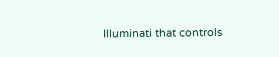Illuminati that controls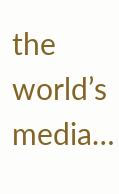the world’s media…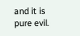and it is pure evil.